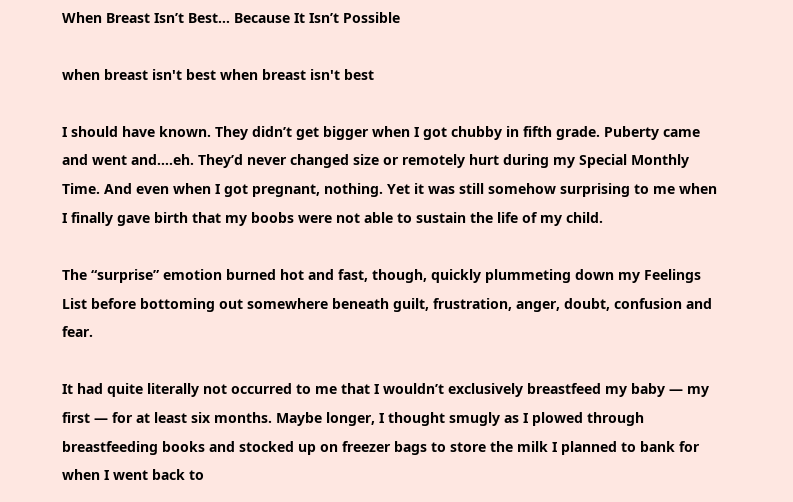When Breast Isn’t Best… Because It Isn’t Possible

when breast isn't best when breast isn't best

I should have known. They didn’t get bigger when I got chubby in fifth grade. Puberty came and went and….eh. They’d never changed size or remotely hurt during my Special Monthly Time. And even when I got pregnant, nothing. Yet it was still somehow surprising to me when I finally gave birth that my boobs were not able to sustain the life of my child.

The “surprise” emotion burned hot and fast, though, quickly plummeting down my Feelings List before bottoming out somewhere beneath guilt, frustration, anger, doubt, confusion and fear.

It had quite literally not occurred to me that I wouldn’t exclusively breastfeed my baby — my first — for at least six months. Maybe longer, I thought smugly as I plowed through breastfeeding books and stocked up on freezer bags to store the milk I planned to bank for when I went back to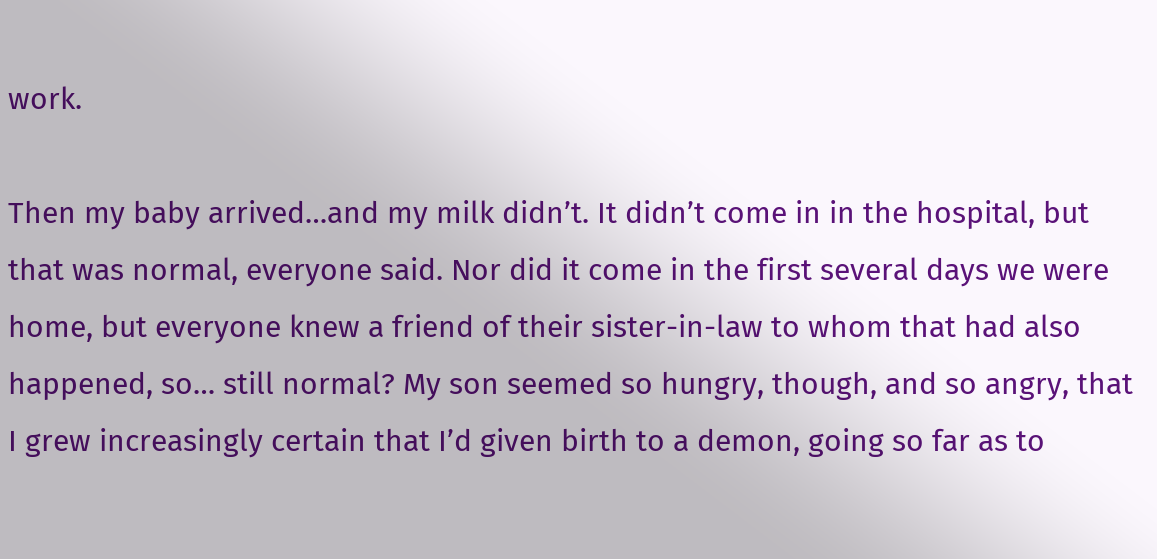work.

Then my baby arrived…and my milk didn’t. It didn’t come in in the hospital, but that was normal, everyone said. Nor did it come in the first several days we were home, but everyone knew a friend of their sister-in-law to whom that had also happened, so… still normal? My son seemed so hungry, though, and so angry, that I grew increasingly certain that I’d given birth to a demon, going so far as to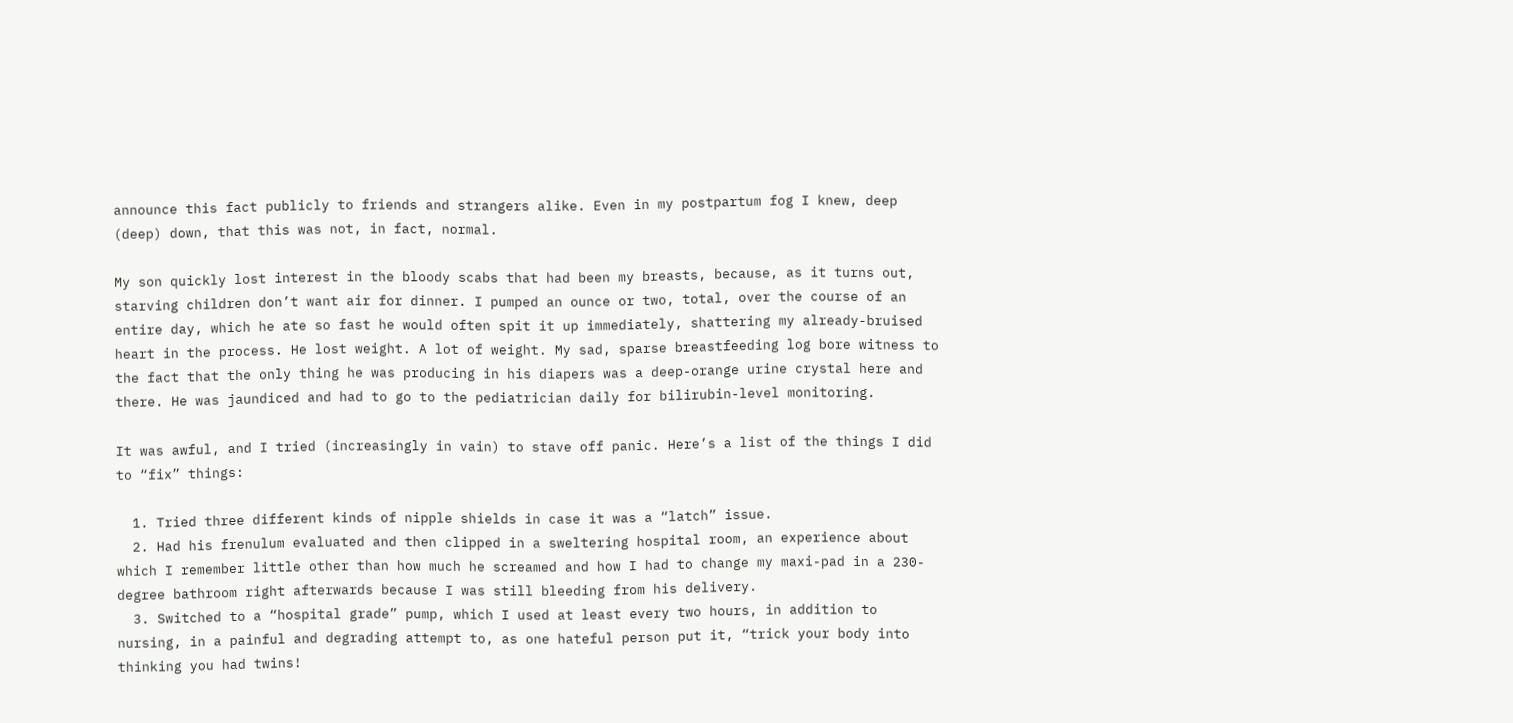announce this fact publicly to friends and strangers alike. Even in my postpartum fog I knew, deep (deep) down, that this was not, in fact, normal.

My son quickly lost interest in the bloody scabs that had been my breasts, because, as it turns out, starving children don’t want air for dinner. I pumped an ounce or two, total, over the course of an entire day, which he ate so fast he would often spit it up immediately, shattering my already-bruised heart in the process. He lost weight. A lot of weight. My sad, sparse breastfeeding log bore witness to the fact that the only thing he was producing in his diapers was a deep-orange urine crystal here and there. He was jaundiced and had to go to the pediatrician daily for bilirubin-level monitoring.

It was awful, and I tried (increasingly in vain) to stave off panic. Here’s a list of the things I did to “fix” things:

  1. Tried three different kinds of nipple shields in case it was a “latch” issue.
  2. Had his frenulum evaluated and then clipped in a sweltering hospital room, an experience about which I remember little other than how much he screamed and how I had to change my maxi-pad in a 230-degree bathroom right afterwards because I was still bleeding from his delivery.
  3. Switched to a “hospital grade” pump, which I used at least every two hours, in addition to nursing, in a painful and degrading attempt to, as one hateful person put it, “trick your body into thinking you had twins!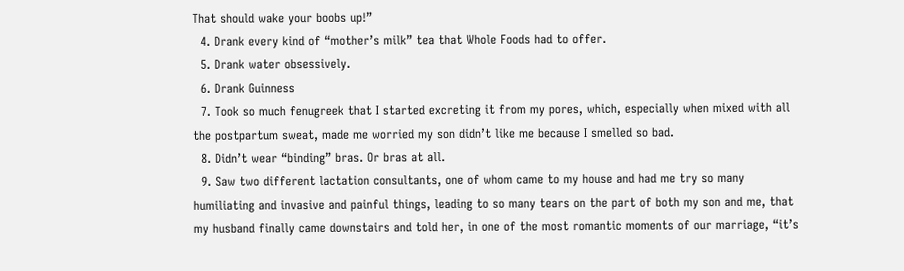That should wake your boobs up!”
  4. Drank every kind of “mother’s milk” tea that Whole Foods had to offer.
  5. Drank water obsessively.
  6. Drank Guinness
  7. Took so much fenugreek that I started excreting it from my pores, which, especially when mixed with all the postpartum sweat, made me worried my son didn’t like me because I smelled so bad.
  8. Didn’t wear “binding” bras. Or bras at all.
  9. Saw two different lactation consultants, one of whom came to my house and had me try so many humiliating and invasive and painful things, leading to so many tears on the part of both my son and me, that my husband finally came downstairs and told her, in one of the most romantic moments of our marriage, “it’s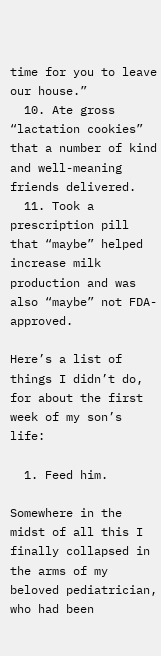time for you to leave our house.”
  10. Ate gross “lactation cookies” that a number of kind and well-meaning friends delivered.
  11. Took a prescription pill that “maybe” helped increase milk production and was also “maybe” not FDA-approved.

Here’s a list of things I didn’t do, for about the first week of my son’s life:

  1. Feed him.

Somewhere in the midst of all this I finally collapsed in the arms of my beloved pediatrician, who had been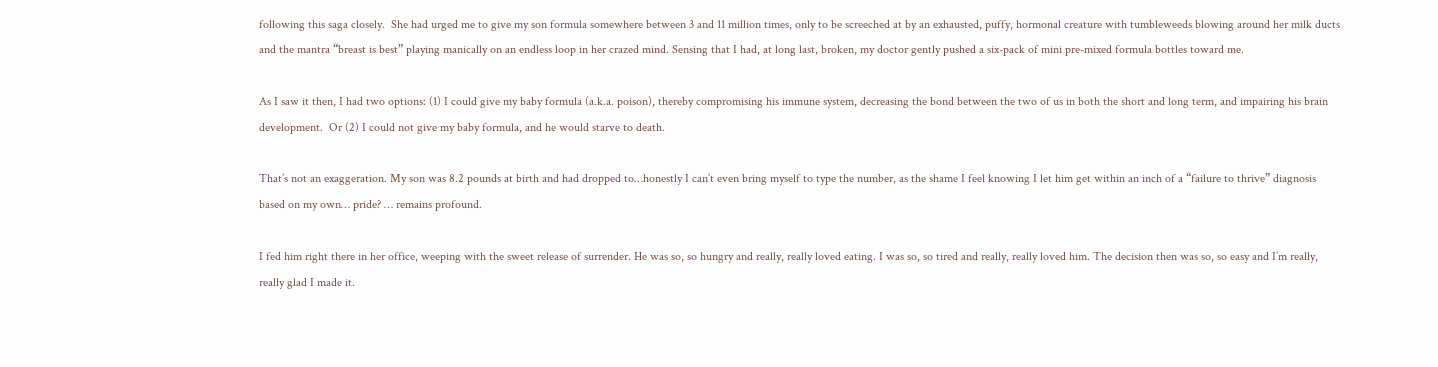following this saga closely.  She had urged me to give my son formula somewhere between 3 and 11 million times, only to be screeched at by an exhausted, puffy, hormonal creature with tumbleweeds blowing around her milk ducts and the mantra “breast is best” playing manically on an endless loop in her crazed mind. Sensing that I had, at long last, broken, my doctor gently pushed a six-pack of mini pre-mixed formula bottles toward me.

As I saw it then, I had two options: (1) I could give my baby formula (a.k.a. poison), thereby compromising his immune system, decreasing the bond between the two of us in both the short and long term, and impairing his brain development.  Or (2) I could not give my baby formula, and he would starve to death.

That’s not an exaggeration. My son was 8.2 pounds at birth and had dropped to…honestly I can’t even bring myself to type the number, as the shame I feel knowing I let him get within an inch of a “failure to thrive” diagnosis based on my own… pride? … remains profound.

I fed him right there in her office, weeping with the sweet release of surrender. He was so, so hungry and really, really loved eating. I was so, so tired and really, really loved him. The decision then was so, so easy and I’m really, really glad I made it.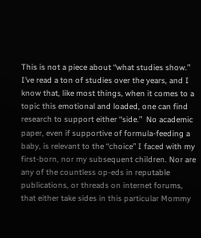This is not a piece about “what studies show.” I’ve read a ton of studies over the years, and I know that, like most things, when it comes to a topic this emotional and loaded, one can find research to support either “side.”  No academic paper, even if supportive of formula-feeding a baby, is relevant to the “choice” I faced with my first-born, nor my subsequent children. Nor are any of the countless op-eds in reputable publications, or threads on internet forums, that either take sides in this particular Mommy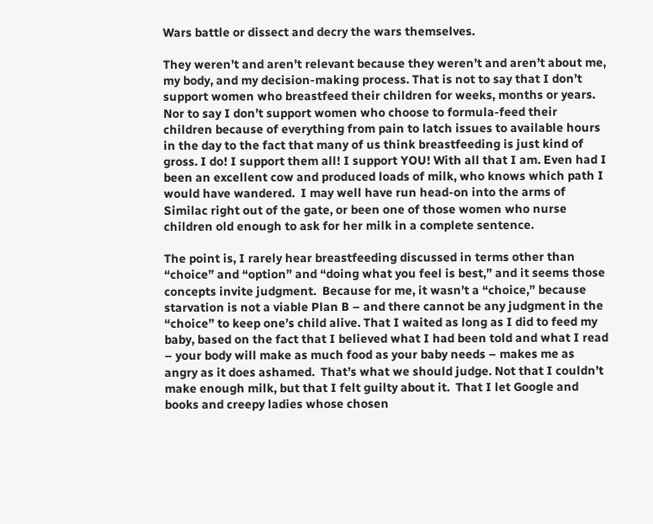Wars battle or dissect and decry the wars themselves.

They weren’t and aren’t relevant because they weren’t and aren’t about me, my body, and my decision-making process. That is not to say that I don’t support women who breastfeed their children for weeks, months or years. Nor to say I don’t support women who choose to formula-feed their children because of everything from pain to latch issues to available hours in the day to the fact that many of us think breastfeeding is just kind of gross. I do! I support them all! I support YOU! With all that I am. Even had I been an excellent cow and produced loads of milk, who knows which path I would have wandered.  I may well have run head-on into the arms of Similac right out of the gate, or been one of those women who nurse children old enough to ask for her milk in a complete sentence.

The point is, I rarely hear breastfeeding discussed in terms other than “choice” and “option” and “doing what you feel is best,” and it seems those concepts invite judgment.  Because for me, it wasn’t a “choice,” because starvation is not a viable Plan B – and there cannot be any judgment in the “choice” to keep one’s child alive. That I waited as long as I did to feed my baby, based on the fact that I believed what I had been told and what I read – your body will make as much food as your baby needs – makes me as angry as it does ashamed.  That’s what we should judge. Not that I couldn’t make enough milk, but that I felt guilty about it.  That I let Google and books and creepy ladies whose chosen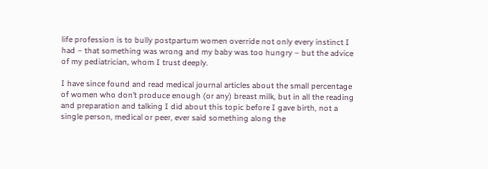life profession is to bully postpartum women override not only every instinct I had – that something was wrong and my baby was too hungry – but the advice of my pediatrician, whom I trust deeply.

I have since found and read medical journal articles about the small percentage of women who don’t produce enough (or any) breast milk, but in all the reading and preparation and talking I did about this topic before I gave birth, not a single person, medical or peer, ever said something along the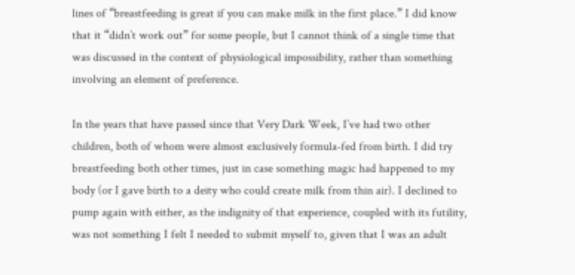lines of “breastfeeding is great if you can make milk in the first place.” I did know that it “didn’t work out” for some people, but I cannot think of a single time that was discussed in the context of physiological impossibility, rather than something involving an element of preference.

In the years that have passed since that Very Dark Week, I’ve had two other children, both of whom were almost exclusively formula-fed from birth. I did try breastfeeding both other times, just in case something magic had happened to my body (or I gave birth to a deity who could create milk from thin air). I declined to pump again with either, as the indignity of that experience, coupled with its futility, was not something I felt I needed to submit myself to, given that I was an adult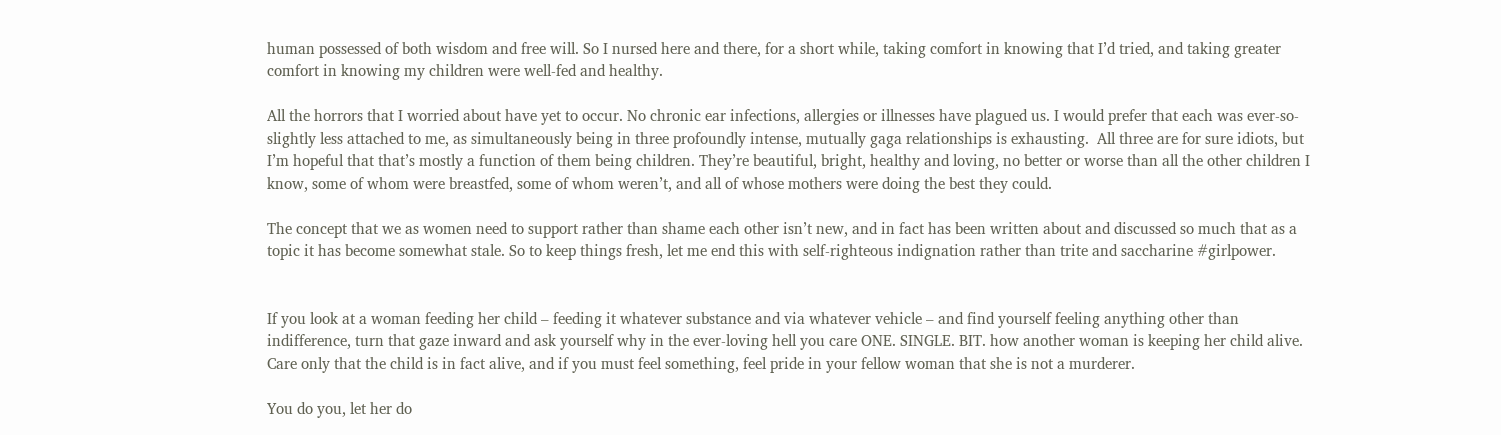human possessed of both wisdom and free will. So I nursed here and there, for a short while, taking comfort in knowing that I’d tried, and taking greater comfort in knowing my children were well-fed and healthy.

All the horrors that I worried about have yet to occur. No chronic ear infections, allergies or illnesses have plagued us. I would prefer that each was ever-so-slightly less attached to me, as simultaneously being in three profoundly intense, mutually gaga relationships is exhausting.  All three are for sure idiots, but I’m hopeful that that’s mostly a function of them being children. They’re beautiful, bright, healthy and loving, no better or worse than all the other children I know, some of whom were breastfed, some of whom weren’t, and all of whose mothers were doing the best they could.

The concept that we as women need to support rather than shame each other isn’t new, and in fact has been written about and discussed so much that as a topic it has become somewhat stale. So to keep things fresh, let me end this with self-righteous indignation rather than trite and saccharine #girlpower.


If you look at a woman feeding her child – feeding it whatever substance and via whatever vehicle – and find yourself feeling anything other than indifference, turn that gaze inward and ask yourself why in the ever-loving hell you care ONE. SINGLE. BIT. how another woman is keeping her child alive. Care only that the child is in fact alive, and if you must feel something, feel pride in your fellow woman that she is not a murderer.

You do you, let her do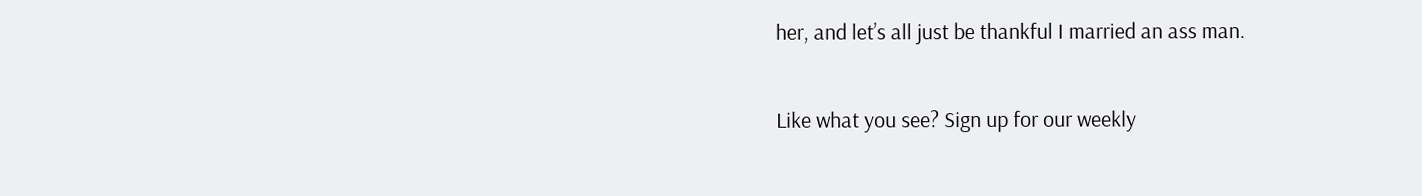her, and let’s all just be thankful I married an ass man.

Like what you see? Sign up for our weekly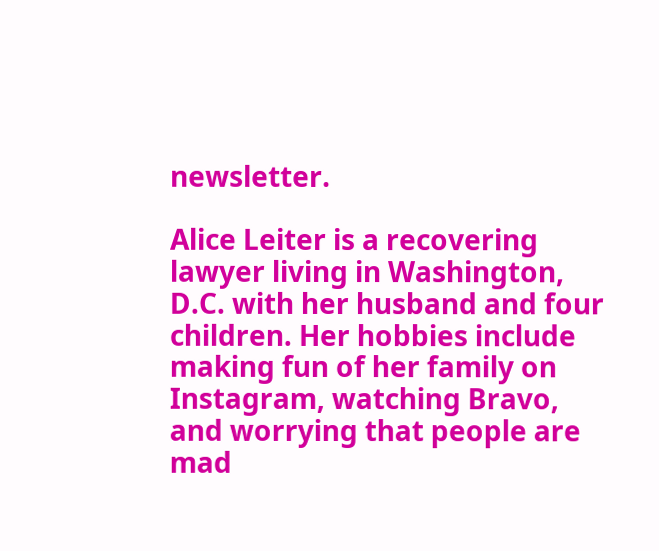newsletter.

Alice Leiter is a recovering lawyer living in Washington, D.C. with her husband and four children. Her hobbies include making fun of her family on Instagram, watching Bravo, and worrying that people are mad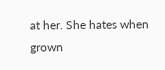at her. She hates when grown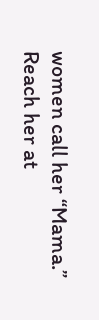women call her “Mama.” Reach her at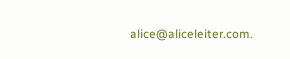alice@aliceleiter.com.